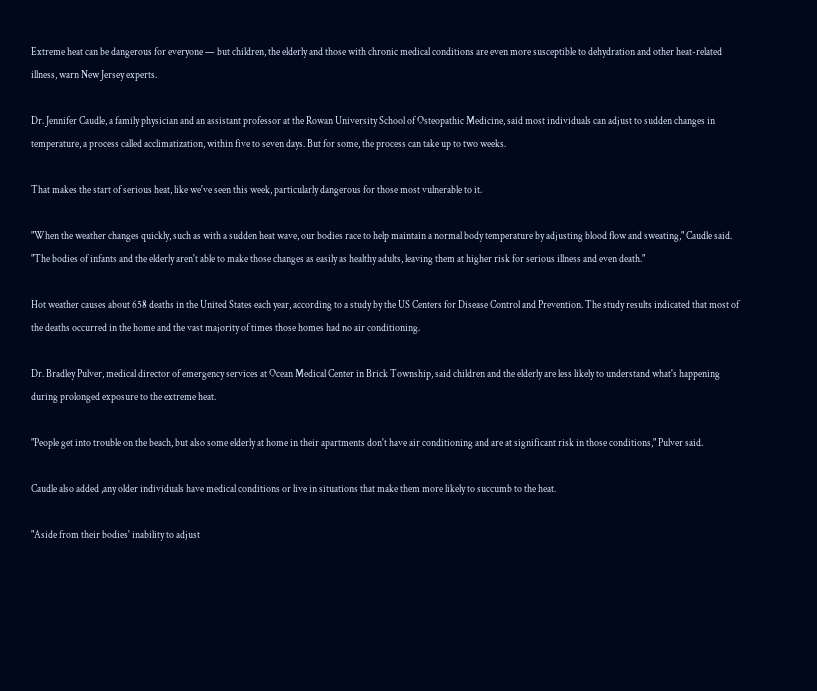Extreme heat can be dangerous for everyone — but children, the elderly and those with chronic medical conditions are even more susceptible to dehydration and other heat-related illness, warn New Jersey experts.

Dr. Jennifer Caudle, a family physician and an assistant professor at the Rowan University School of Osteopathic Medicine, said most individuals can adjust to sudden changes in temperature, a process called acclimatization, within five to seven days. But for some, the process can take up to two weeks.

That makes the start of serious heat, like we've seen this week, particularly dangerous for those most vulnerable to it.

"When the weather changes quickly, such as with a sudden heat wave, our bodies race to help maintain a normal body temperature by adjusting blood flow and sweating," Caudle said. "The bodies of infants and the elderly aren't able to make those changes as easily as healthy adults, leaving them at higher risk for serious illness and even death."

Hot weather causes about 658 deaths in the United States each year, according to a study by the US Centers for Disease Control and Prevention. The study results indicated that most of the deaths occurred in the home and the vast majority of times those homes had no air conditioning.

Dr. Bradley Pulver, medical director of emergency services at Ocean Medical Center in Brick Township, said children and the elderly are less likely to understand what's happening during prolonged exposure to the extreme heat.

"People get into trouble on the beach, but also some elderly at home in their apartments don't have air conditioning and are at significant risk in those conditions," Pulver said.

Caudle also added ,any older individuals have medical conditions or live in situations that make them more likely to succumb to the heat.

"Aside from their bodies' inability to adjust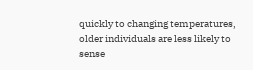quickly to changing temperatures, older individuals are less likely to sense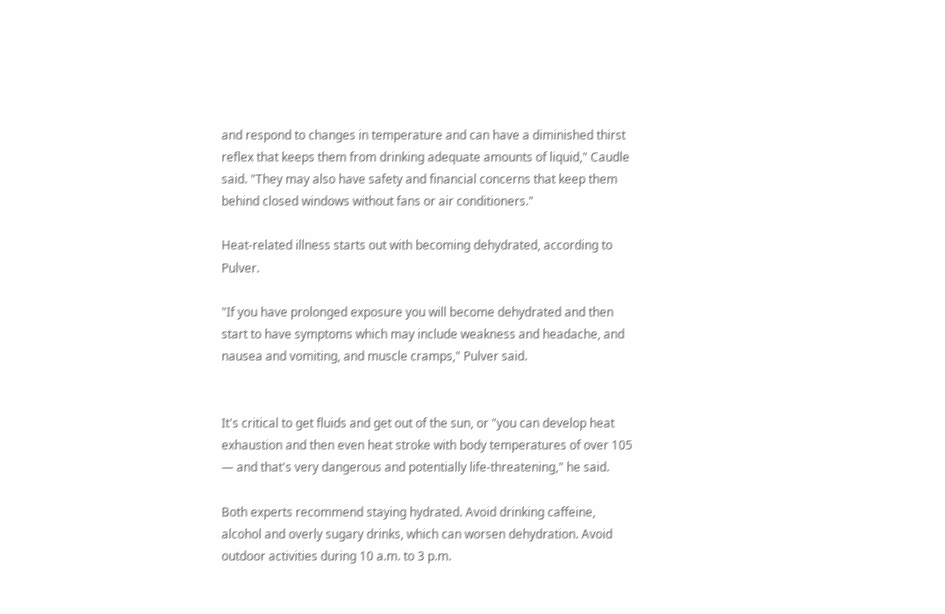and respond to changes in temperature and can have a diminished thirst reflex that keeps them from drinking adequate amounts of liquid," Caudle said. "They may also have safety and financial concerns that keep them behind closed windows without fans or air conditioners."

Heat-related illness starts out with becoming dehydrated, according to Pulver.

"If you have prolonged exposure you will become dehydrated and then start to have symptoms which may include weakness and headache, and nausea and vomiting, and muscle cramps," Pulver said.


It's critical to get fluids and get out of the sun, or "you can develop heat exhaustion and then even heat stroke with body temperatures of over 105 — and that's very dangerous and potentially life-threatening," he said.

Both experts recommend staying hydrated. Avoid drinking caffeine, alcohol and overly sugary drinks, which can worsen dehydration. Avoid outdoor activities during 10 a.m. to 3 p.m.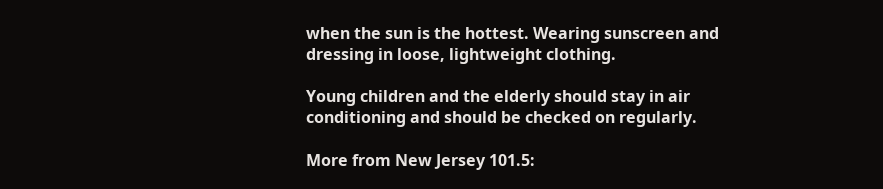when the sun is the hottest. Wearing sunscreen and dressing in loose, lightweight clothing.

Young children and the elderly should stay in air conditioning and should be checked on regularly.

More from New Jersey 101.5: